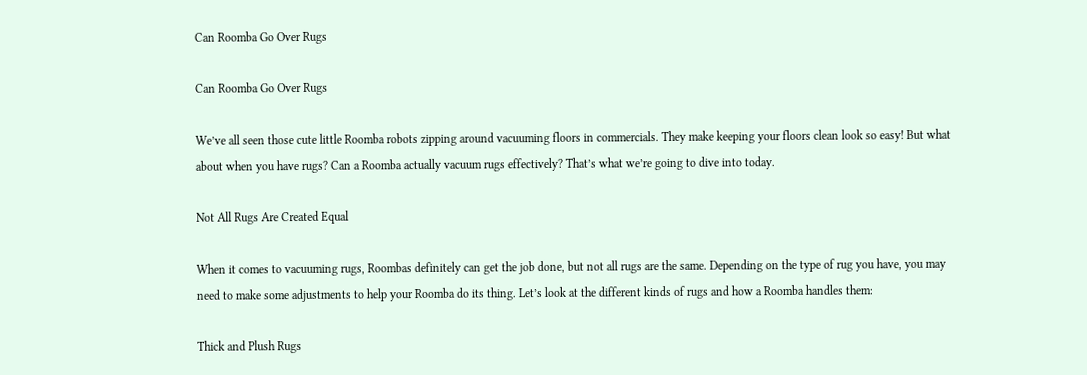Can Roomba Go Over Rugs

Can Roomba Go Over Rugs

We’ve all seen those cute little Roomba robots zipping around vacuuming floors in commercials. They make keeping your floors clean look so easy! But what about when you have rugs? Can a Roomba actually vacuum rugs effectively? That’s what we’re going to dive into today.

Not All Rugs Are Created Equal

When it comes to vacuuming rugs, Roombas definitely can get the job done, but not all rugs are the same. Depending on the type of rug you have, you may need to make some adjustments to help your Roomba do its thing. Let’s look at the different kinds of rugs and how a Roomba handles them:

Thick and Plush Rugs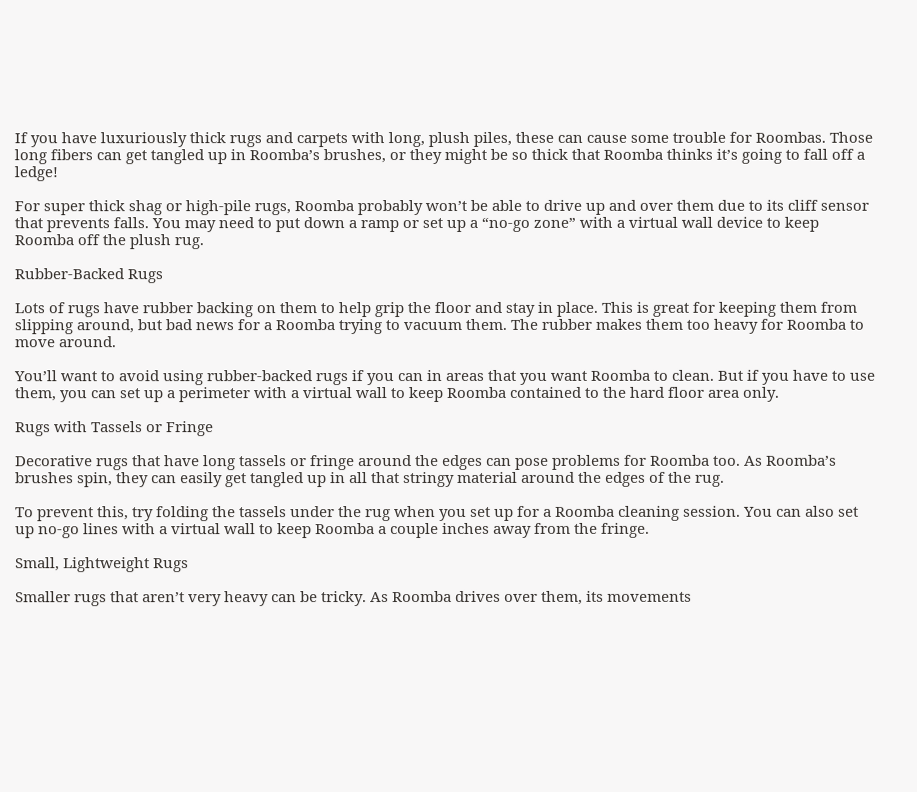If you have luxuriously thick rugs and carpets with long, plush piles, these can cause some trouble for Roombas. Those long fibers can get tangled up in Roomba’s brushes, or they might be so thick that Roomba thinks it’s going to fall off a ledge!

For super thick shag or high-pile rugs, Roomba probably won’t be able to drive up and over them due to its cliff sensor that prevents falls. You may need to put down a ramp or set up a “no-go zone” with a virtual wall device to keep Roomba off the plush rug.

Rubber-Backed Rugs

Lots of rugs have rubber backing on them to help grip the floor and stay in place. This is great for keeping them from slipping around, but bad news for a Roomba trying to vacuum them. The rubber makes them too heavy for Roomba to move around.

You’ll want to avoid using rubber-backed rugs if you can in areas that you want Roomba to clean. But if you have to use them, you can set up a perimeter with a virtual wall to keep Roomba contained to the hard floor area only.

Rugs with Tassels or Fringe

Decorative rugs that have long tassels or fringe around the edges can pose problems for Roomba too. As Roomba’s brushes spin, they can easily get tangled up in all that stringy material around the edges of the rug.

To prevent this, try folding the tassels under the rug when you set up for a Roomba cleaning session. You can also set up no-go lines with a virtual wall to keep Roomba a couple inches away from the fringe.

Small, Lightweight Rugs

Smaller rugs that aren’t very heavy can be tricky. As Roomba drives over them, its movements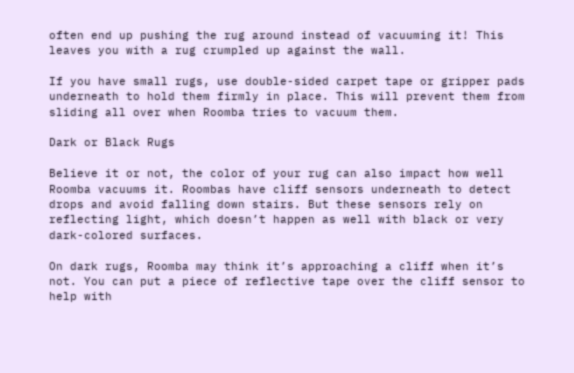often end up pushing the rug around instead of vacuuming it! This leaves you with a rug crumpled up against the wall.

If you have small rugs, use double-sided carpet tape or gripper pads underneath to hold them firmly in place. This will prevent them from sliding all over when Roomba tries to vacuum them.

Dark or Black Rugs

Believe it or not, the color of your rug can also impact how well Roomba vacuums it. Roombas have cliff sensors underneath to detect drops and avoid falling down stairs. But these sensors rely on reflecting light, which doesn’t happen as well with black or very dark-colored surfaces.

On dark rugs, Roomba may think it’s approaching a cliff when it’s not. You can put a piece of reflective tape over the cliff sensor to help with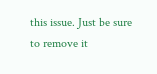this issue. Just be sure to remove it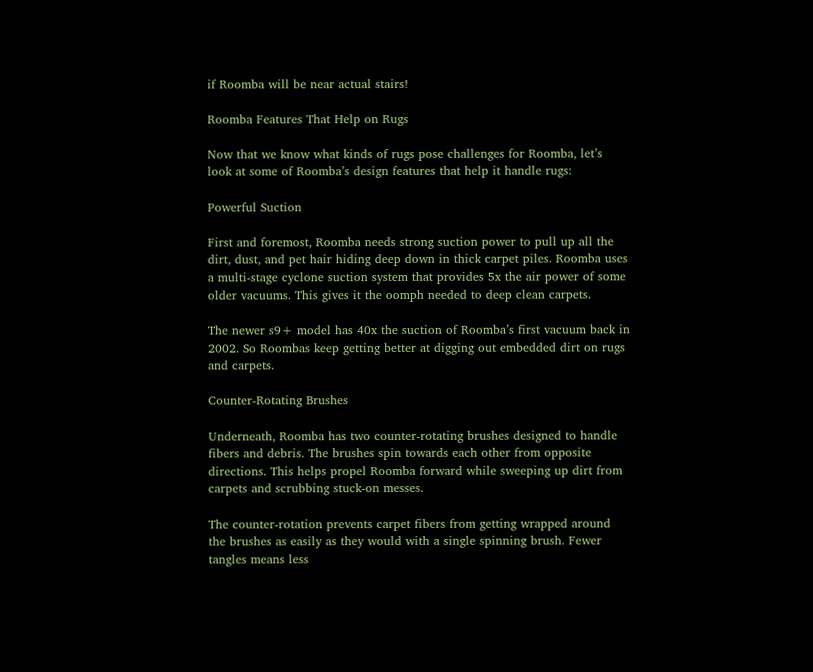if Roomba will be near actual stairs!

Roomba Features That Help on Rugs

Now that we know what kinds of rugs pose challenges for Roomba, let’s look at some of Roomba’s design features that help it handle rugs:

Powerful Suction

First and foremost, Roomba needs strong suction power to pull up all the dirt, dust, and pet hair hiding deep down in thick carpet piles. Roomba uses a multi-stage cyclone suction system that provides 5x the air power of some older vacuums. This gives it the oomph needed to deep clean carpets.

The newer s9+ model has 40x the suction of Roomba’s first vacuum back in 2002. So Roombas keep getting better at digging out embedded dirt on rugs and carpets.

Counter-Rotating Brushes

Underneath, Roomba has two counter-rotating brushes designed to handle fibers and debris. The brushes spin towards each other from opposite directions. This helps propel Roomba forward while sweeping up dirt from carpets and scrubbing stuck-on messes.

The counter-rotation prevents carpet fibers from getting wrapped around the brushes as easily as they would with a single spinning brush. Fewer tangles means less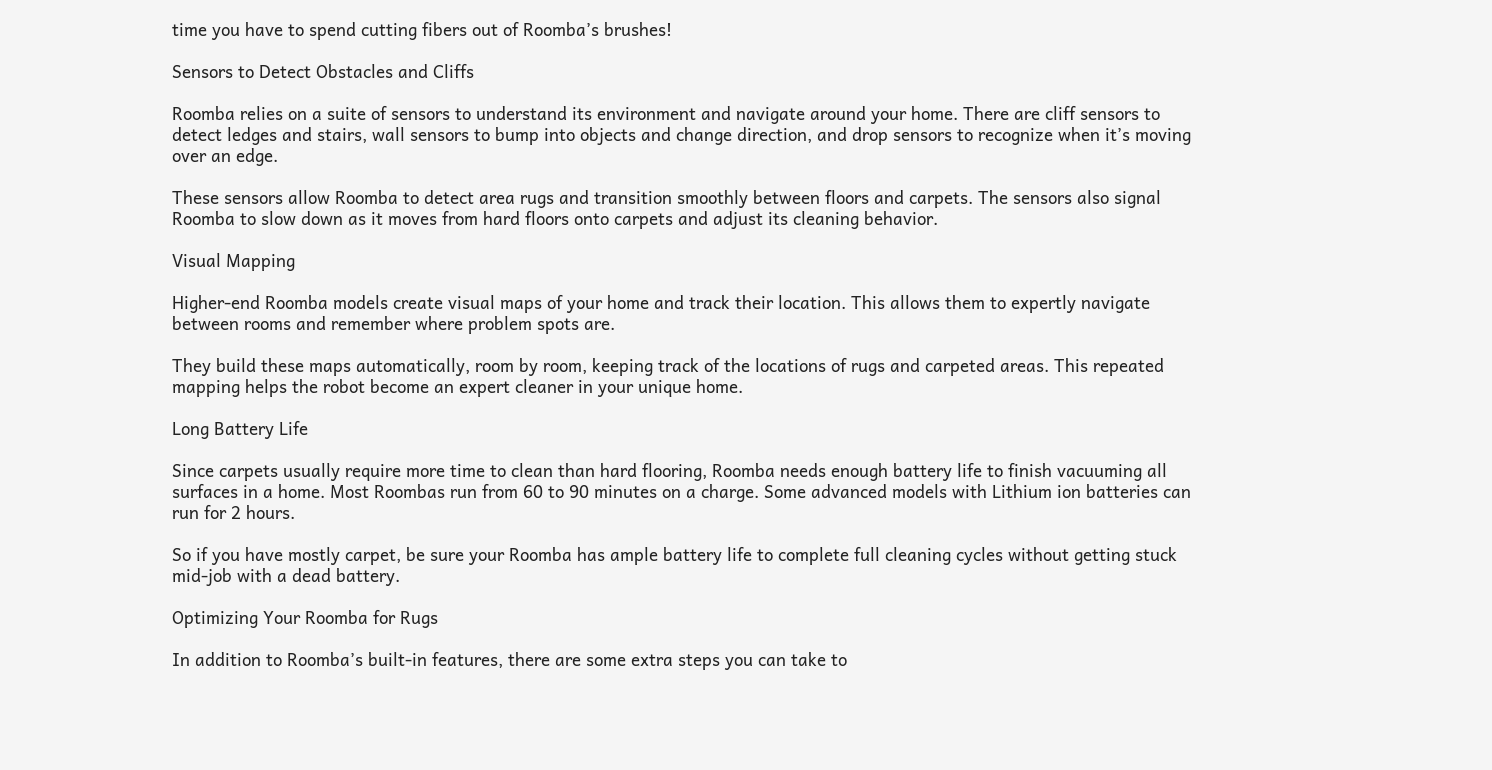time you have to spend cutting fibers out of Roomba’s brushes!

Sensors to Detect Obstacles and Cliffs

Roomba relies on a suite of sensors to understand its environment and navigate around your home. There are cliff sensors to detect ledges and stairs, wall sensors to bump into objects and change direction, and drop sensors to recognize when it’s moving over an edge.

These sensors allow Roomba to detect area rugs and transition smoothly between floors and carpets. The sensors also signal Roomba to slow down as it moves from hard floors onto carpets and adjust its cleaning behavior.

Visual Mapping

Higher-end Roomba models create visual maps of your home and track their location. This allows them to expertly navigate between rooms and remember where problem spots are.

They build these maps automatically, room by room, keeping track of the locations of rugs and carpeted areas. This repeated mapping helps the robot become an expert cleaner in your unique home.

Long Battery Life

Since carpets usually require more time to clean than hard flooring, Roomba needs enough battery life to finish vacuuming all surfaces in a home. Most Roombas run from 60 to 90 minutes on a charge. Some advanced models with Lithium ion batteries can run for 2 hours.

So if you have mostly carpet, be sure your Roomba has ample battery life to complete full cleaning cycles without getting stuck mid-job with a dead battery.

Optimizing Your Roomba for Rugs

In addition to Roomba’s built-in features, there are some extra steps you can take to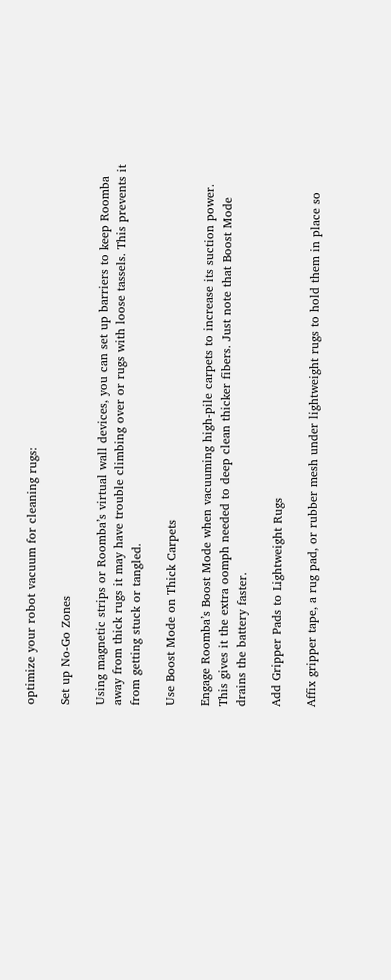optimize your robot vacuum for cleaning rugs:

Set up No-Go Zones

Using magnetic strips or Roomba’s virtual wall devices, you can set up barriers to keep Roomba away from thick rugs it may have trouble climbing over or rugs with loose tassels. This prevents it from getting stuck or tangled.

Use Boost Mode on Thick Carpets

Engage Roomba’s Boost Mode when vacuuming high-pile carpets to increase its suction power. This gives it the extra oomph needed to deep clean thicker fibers. Just note that Boost Mode drains the battery faster.

Add Gripper Pads to Lightweight Rugs

Affix gripper tape, a rug pad, or rubber mesh under lightweight rugs to hold them in place so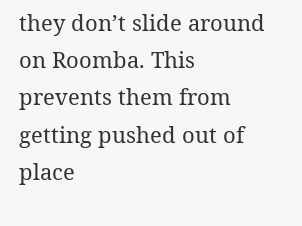they don’t slide around on Roomba. This prevents them from getting pushed out of place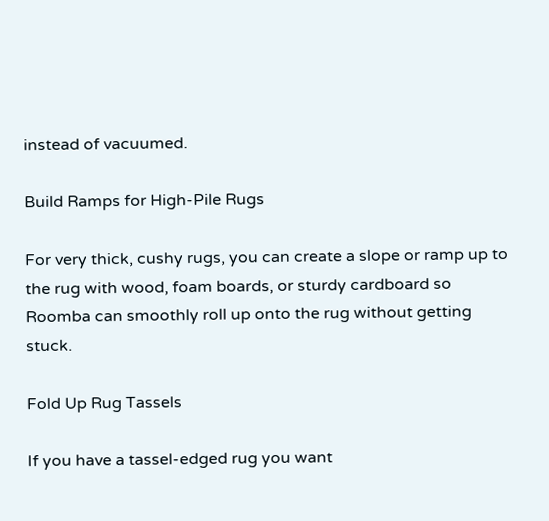instead of vacuumed.

Build Ramps for High-Pile Rugs

For very thick, cushy rugs, you can create a slope or ramp up to the rug with wood, foam boards, or sturdy cardboard so Roomba can smoothly roll up onto the rug without getting stuck.

Fold Up Rug Tassels

If you have a tassel-edged rug you want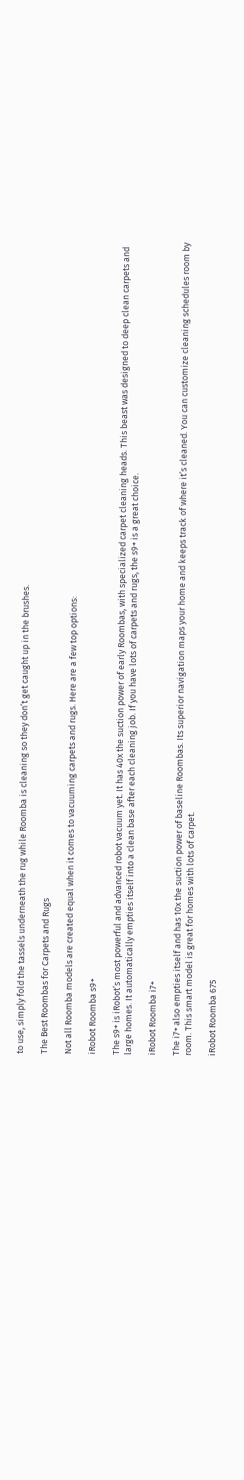to use, simply fold the tassels underneath the rug while Roomba is cleaning so they don’t get caught up in the brushes.

The Best Roombas for Carpets and Rugs

Not all Roomba models are created equal when it comes to vacuuming carpets and rugs. Here are a few top options:

iRobot Roomba s9+

The s9+ is iRobot’s most powerful and advanced robot vacuum yet. It has 40x the suction power of early Roombas, with specialized carpet cleaning heads. This beast was designed to deep clean carpets and large homes. It automatically empties itself into a clean base after each cleaning job. If you have lots of carpets and rugs, the s9+ is a great choice.

iRobot Roomba i7+

The i7+ also empties itself and has 10x the suction power of baseline Roombas. Its superior navigation maps your home and keeps track of where it’s cleaned. You can customize cleaning schedules room by room. This smart model is great for homes with lots of carpet.

iRobot Roomba 675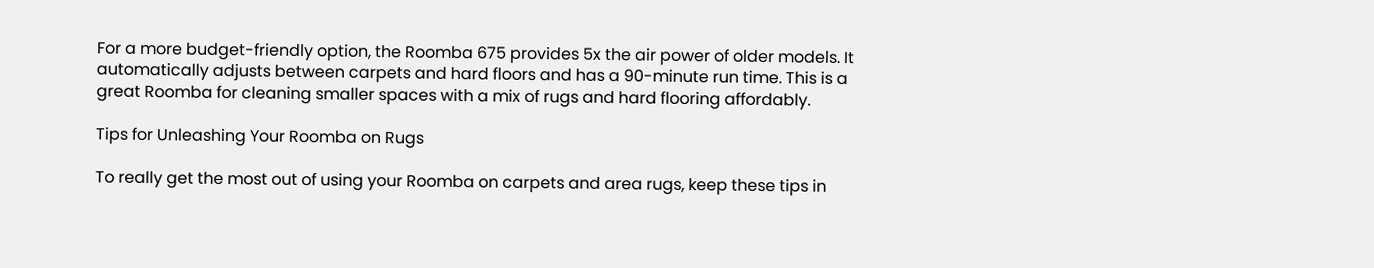For a more budget-friendly option, the Roomba 675 provides 5x the air power of older models. It automatically adjusts between carpets and hard floors and has a 90-minute run time. This is a great Roomba for cleaning smaller spaces with a mix of rugs and hard flooring affordably.

Tips for Unleashing Your Roomba on Rugs

To really get the most out of using your Roomba on carpets and area rugs, keep these tips in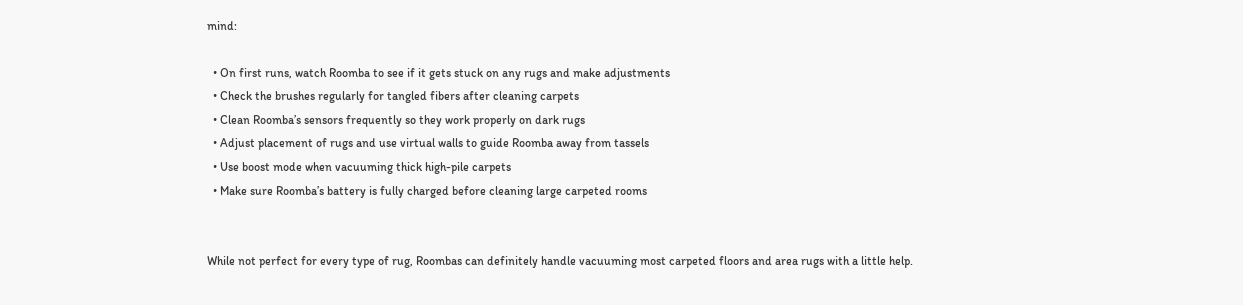mind:

  • On first runs, watch Roomba to see if it gets stuck on any rugs and make adjustments
  • Check the brushes regularly for tangled fibers after cleaning carpets
  • Clean Roomba’s sensors frequently so they work properly on dark rugs
  • Adjust placement of rugs and use virtual walls to guide Roomba away from tassels
  • Use boost mode when vacuuming thick high-pile carpets
  • Make sure Roomba’s battery is fully charged before cleaning large carpeted rooms


While not perfect for every type of rug, Roombas can definitely handle vacuuming most carpeted floors and area rugs with a little help.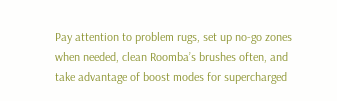Pay attention to problem rugs, set up no-go zones when needed, clean Roomba’s brushes often, and take advantage of boost modes for supercharged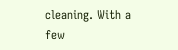cleaning. With a few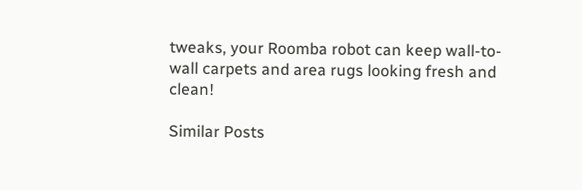tweaks, your Roomba robot can keep wall-to-wall carpets and area rugs looking fresh and clean!

Similar Posts